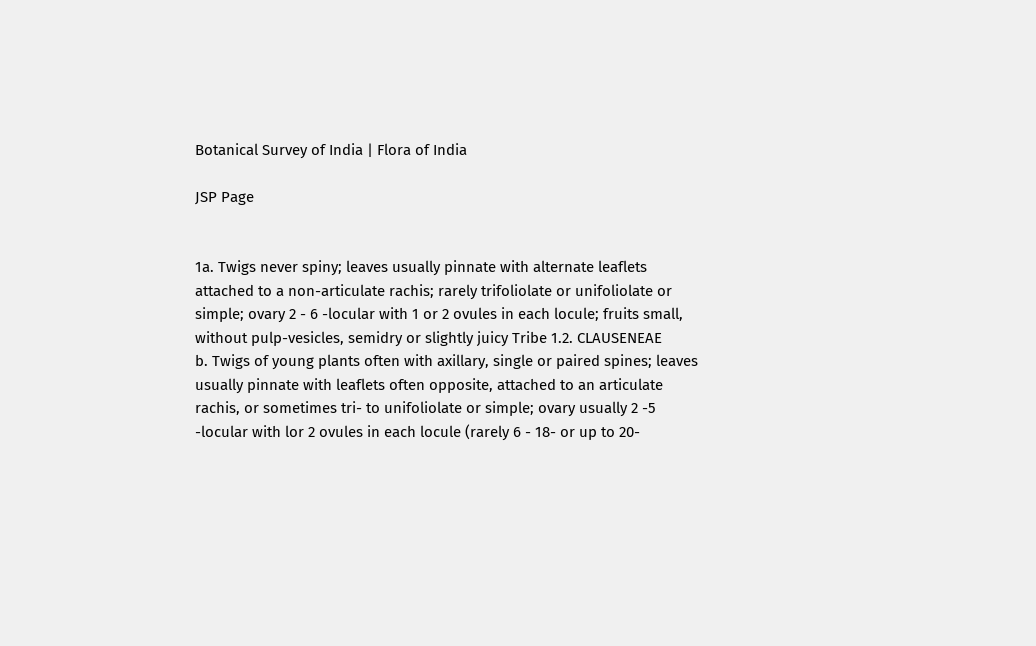Botanical Survey of India | Flora of India

JSP Page


1a. Twigs never spiny; leaves usually pinnate with alternate leaflets attached to a non-articulate rachis; rarely trifoliolate or unifoliolate or simple; ovary 2 - 6 -locular with 1 or 2 ovules in each locule; fruits small, without pulp-vesicles, semidry or slightly juicy Tribe 1.2. CLAUSENEAE
b. Twigs of young plants often with axillary, single or paired spines; leaves usually pinnate with leaflets often opposite, attached to an articulate rachis, or sometimes tri- to unifoliolate or simple; ovary usually 2 -5 -locular with lor 2 ovules in each locule (rarely 6 - 18- or up to 20-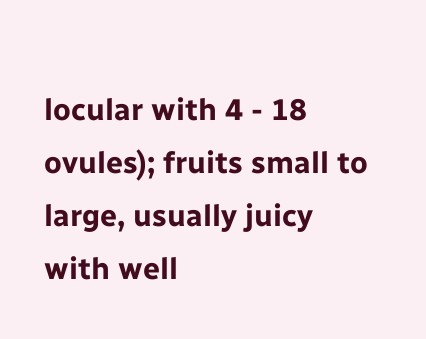locular with 4 - 18 ovules); fruits small to large, usually juicy with well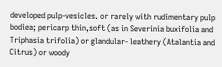developed pulp-vesicles. or rarely with rudimentary pulp bodiea; pericarp thin,soft (as in Severinia buxifolia and Triphasia trifolia) or glandular- leathery (Atalantia and Citrus) or woody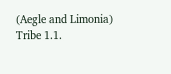(Aegle and Limonia) Tribe 1.1.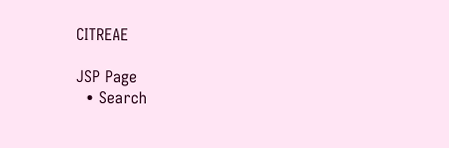CITREAE

JSP Page
  • Search